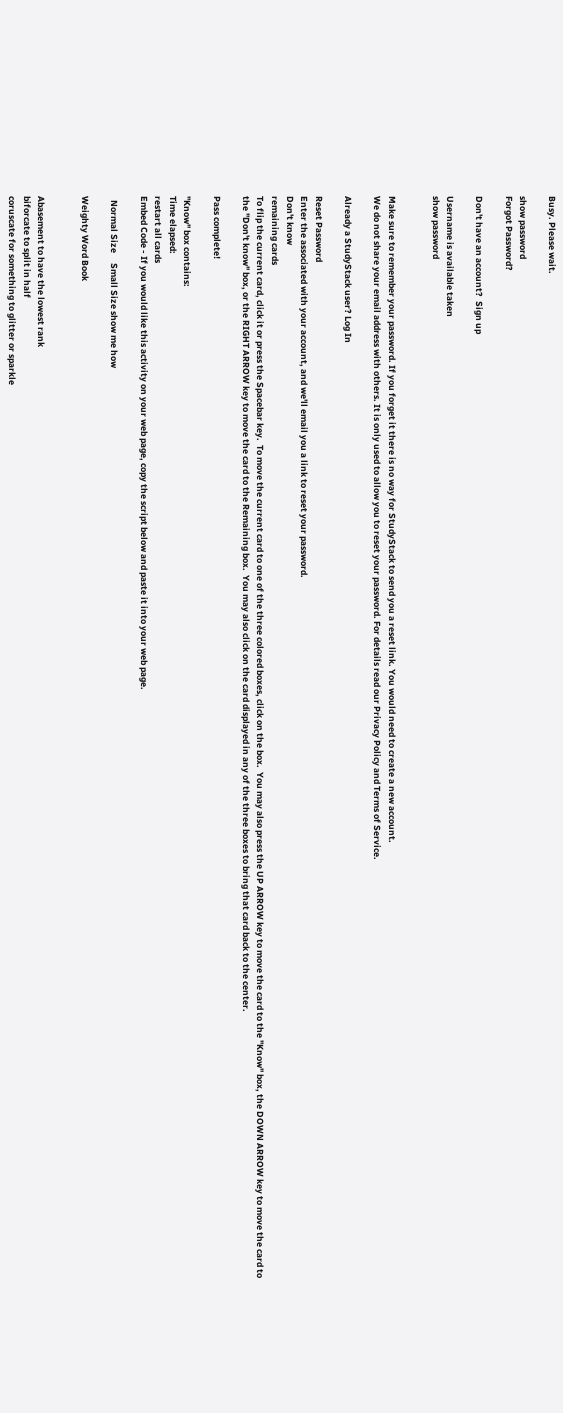Busy. Please wait.

show password
Forgot Password?

Don't have an account?  Sign up

Username is available taken
show password


Make sure to remember your password. If you forget it there is no way for StudyStack to send you a reset link. You would need to create a new account.
We do not share your email address with others. It is only used to allow you to reset your password. For details read our Privacy Policy and Terms of Service.

Already a StudyStack user? Log In

Reset Password
Enter the associated with your account, and we'll email you a link to reset your password.
Don't know
remaining cards
To flip the current card, click it or press the Spacebar key.  To move the current card to one of the three colored boxes, click on the box.  You may also press the UP ARROW key to move the card to the "Know" box, the DOWN ARROW key to move the card to the "Don't know" box, or the RIGHT ARROW key to move the card to the Remaining box.  You may also click on the card displayed in any of the three boxes to bring that card back to the center.

Pass complete!

"Know" box contains:
Time elapsed:
restart all cards
Embed Code - If you would like this activity on your web page, copy the script below and paste it into your web page.

  Normal Size     Small Size show me how

Weighty Word Book


Abasement to have the lowest rank
biforcate to split in half
coruscate for something to glitter or sparkle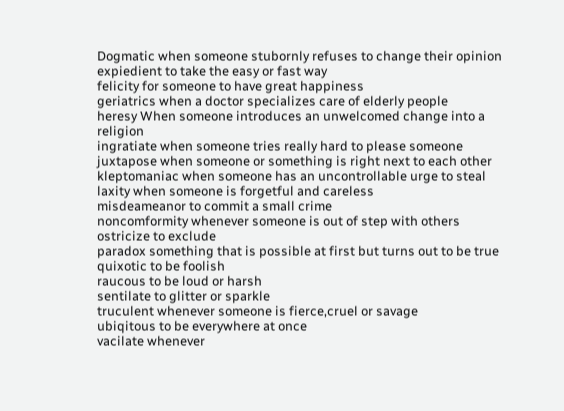Dogmatic when someone stubornly refuses to change their opinion
expiedient to take the easy or fast way
felicity for someone to have great happiness
geriatrics when a doctor specializes care of elderly people
heresy When someone introduces an unwelcomed change into a religion
ingratiate when someone tries really hard to please someone
juxtapose when someone or something is right next to each other
kleptomaniac when someone has an uncontrollable urge to steal
laxity when someone is forgetful and careless
misdeameanor to commit a small crime
noncomformity whenever someone is out of step with others
ostricize to exclude
paradox something that is possible at first but turns out to be true
quixotic to be foolish
raucous to be loud or harsh
sentilate to glitter or sparkle
truculent whenever someone is fierce,cruel or savage
ubiqitous to be everywhere at once
vacilate whenever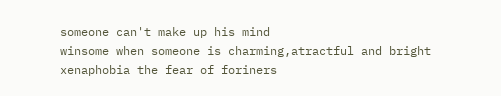someone can't make up his mind
winsome when someone is charming,atractful and bright
xenaphobia the fear of foriners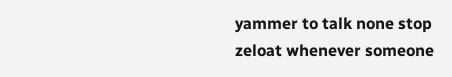yammer to talk none stop
zeloat whenever someone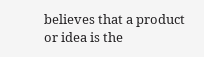believes that a product or idea is the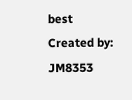best
Created by: JM8353